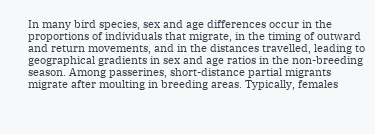In many bird species, sex and age differences occur in the proportions of individuals that migrate, in the timing of outward and return movements, and in the distances travelled, leading to geographical gradients in sex and age ratios in the non-breeding season. Among passerines, short-distance partial migrants migrate after moulting in breeding areas. Typically, females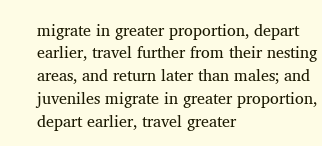migrate in greater proportion, depart earlier, travel further from their nesting areas, and return later than males; and juveniles migrate in greater proportion, depart earlier, travel greater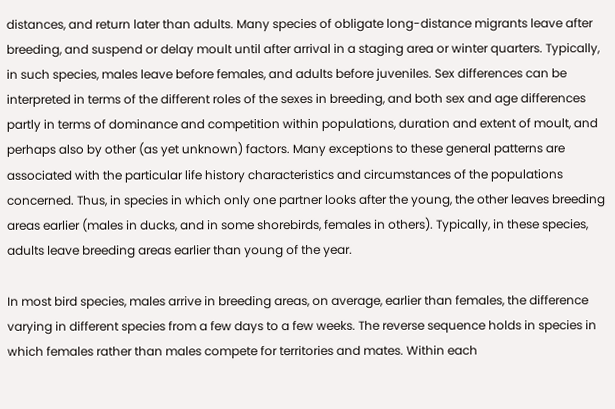distances, and return later than adults. Many species of obligate long-distance migrants leave after breeding, and suspend or delay moult until after arrival in a staging area or winter quarters. Typically, in such species, males leave before females, and adults before juveniles. Sex differences can be interpreted in terms of the different roles of the sexes in breeding, and both sex and age differences partly in terms of dominance and competition within populations, duration and extent of moult, and perhaps also by other (as yet unknown) factors. Many exceptions to these general patterns are associated with the particular life history characteristics and circumstances of the populations concerned. Thus, in species in which only one partner looks after the young, the other leaves breeding areas earlier (males in ducks, and in some shorebirds, females in others). Typically, in these species, adults leave breeding areas earlier than young of the year.

In most bird species, males arrive in breeding areas, on average, earlier than females, the difference varying in different species from a few days to a few weeks. The reverse sequence holds in species in which females rather than males compete for territories and mates. Within each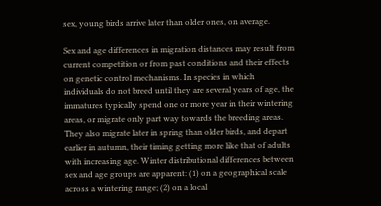sex, young birds arrive later than older ones, on average.

Sex and age differences in migration distances may result from current competition or from past conditions and their effects on genetic control mechanisms. In species in which individuals do not breed until they are several years of age, the immatures typically spend one or more year in their wintering areas, or migrate only part way towards the breeding areas. They also migrate later in spring than older birds, and depart earlier in autumn, their timing getting more like that of adults with increasing age. Winter distributional differences between sex and age groups are apparent: (1) on a geographical scale across a wintering range; (2) on a local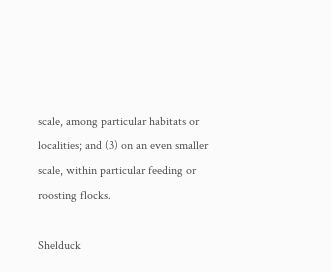scale, among particular habitats or localities; and (3) on an even smaller scale, within particular feeding or roosting flocks.

Shelduck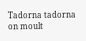Tadorna tadorna on moult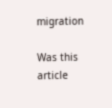migration

Was this article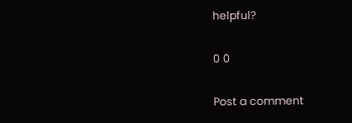helpful?

0 0

Post a comment